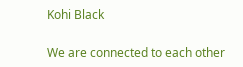Kohi Black

We are connected to each other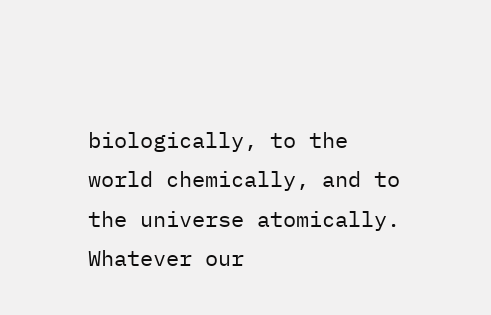biologically, to the world chemically, and to the universe atomically. Whatever our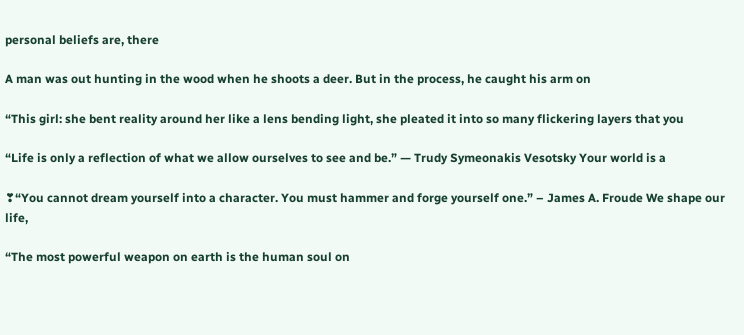personal beliefs are, there

A man was out hunting in the wood when he shoots a deer. But in the process, he caught his arm on

“This girl: she bent reality around her like a lens bending light, she pleated it into so many flickering layers that you

“Life is only a reflection of what we allow ourselves to see and be.” — Trudy Symeonakis Vesotsky Your world is a

❣“You cannot dream yourself into a character. You must hammer and forge yourself one.” – James A. Froude We shape our life,

“The most powerful weapon on earth is the human soul on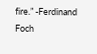fire.” -Ferdinand Foch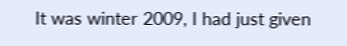It was winter 2009, I had just given